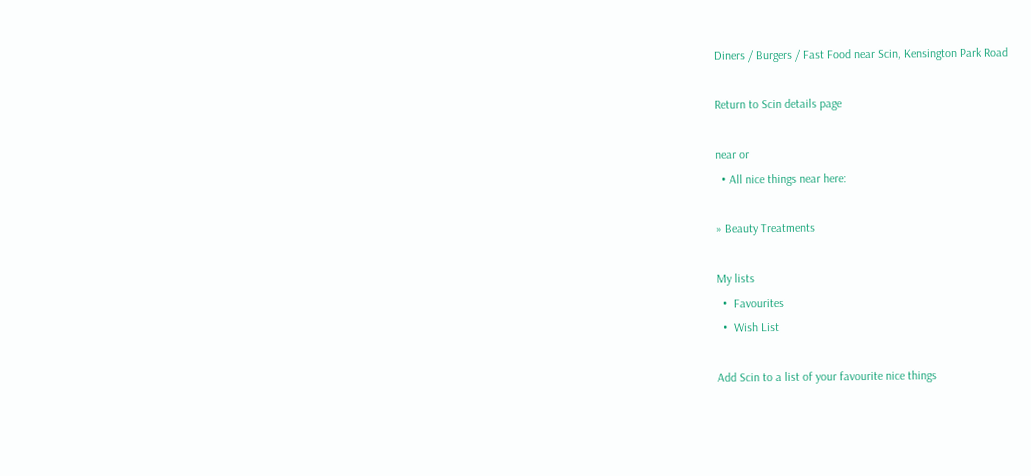Diners / Burgers / Fast Food near Scin, Kensington Park Road

Return to Scin details page

near or
  • All nice things near here:

» Beauty Treatments

My lists
  •  Favourites
  •  Wish List

Add Scin to a list of your favourite nice things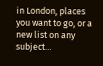in London, places you want to go, or a new list on any subject…